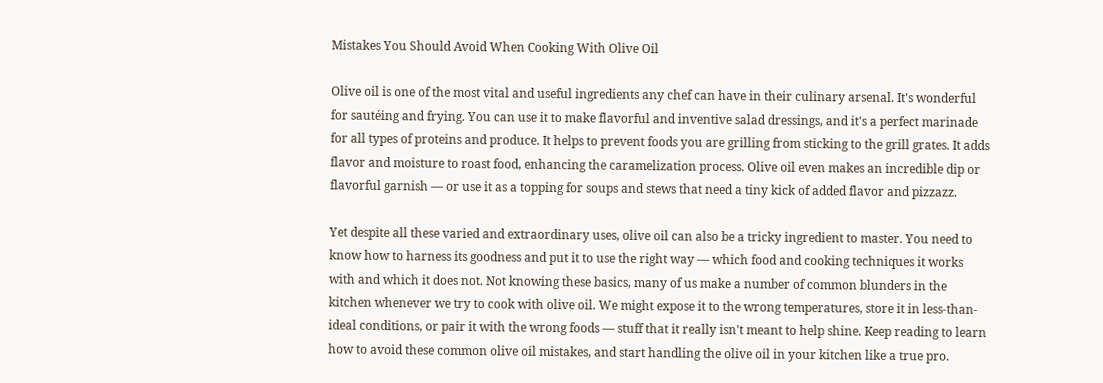Mistakes You Should Avoid When Cooking With Olive Oil

Olive oil is one of the most vital and useful ingredients any chef can have in their culinary arsenal. It's wonderful for sautéing and frying. You can use it to make flavorful and inventive salad dressings, and it's a perfect marinade for all types of proteins and produce. It helps to prevent foods you are grilling from sticking to the grill grates. It adds flavor and moisture to roast food, enhancing the caramelization process. Olive oil even makes an incredible dip or flavorful garnish — or use it as a topping for soups and stews that need a tiny kick of added flavor and pizzazz.

Yet despite all these varied and extraordinary uses, olive oil can also be a tricky ingredient to master. You need to know how to harness its goodness and put it to use the right way — which food and cooking techniques it works with and which it does not. Not knowing these basics, many of us make a number of common blunders in the kitchen whenever we try to cook with olive oil. We might expose it to the wrong temperatures, store it in less-than-ideal conditions, or pair it with the wrong foods — stuff that it really isn't meant to help shine. Keep reading to learn how to avoid these common olive oil mistakes, and start handling the olive oil in your kitchen like a true pro.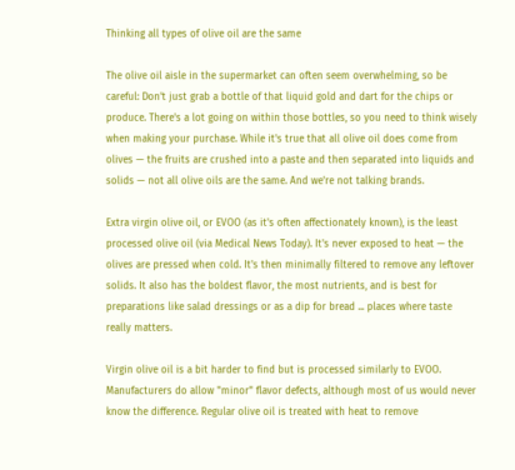Thinking all types of olive oil are the same

The olive oil aisle in the supermarket can often seem overwhelming, so be careful: Don't just grab a bottle of that liquid gold and dart for the chips or produce. There's a lot going on within those bottles, so you need to think wisely when making your purchase. While it's true that all olive oil does come from olives — the fruits are crushed into a paste and then separated into liquids and solids — not all olive oils are the same. And we're not talking brands.

Extra virgin olive oil, or EVOO (as it's often affectionately known), is the least processed olive oil (via Medical News Today). It's never exposed to heat — the olives are pressed when cold. It's then minimally filtered to remove any leftover solids. It also has the boldest flavor, the most nutrients, and is best for preparations like salad dressings or as a dip for bread ... places where taste really matters.

Virgin olive oil is a bit harder to find but is processed similarly to EVOO. Manufacturers do allow "minor" flavor defects, although most of us would never know the difference. Regular olive oil is treated with heat to remove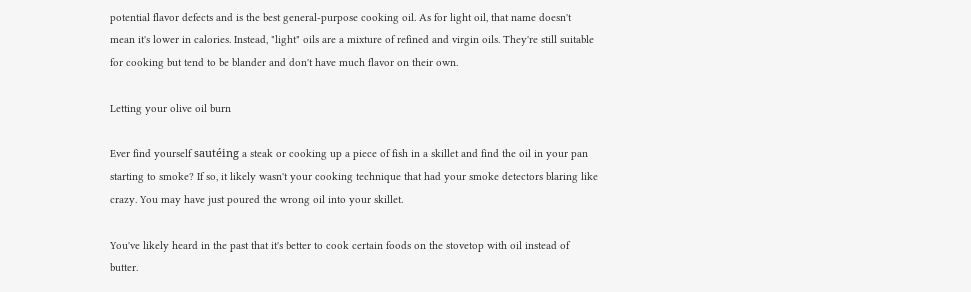potential flavor defects and is the best general-purpose cooking oil. As for light oil, that name doesn't mean it's lower in calories. Instead, "light" oils are a mixture of refined and virgin oils. They're still suitable for cooking but tend to be blander and don't have much flavor on their own.

Letting your olive oil burn

Ever find yourself sautéing a steak or cooking up a piece of fish in a skillet and find the oil in your pan starting to smoke? If so, it likely wasn't your cooking technique that had your smoke detectors blaring like crazy. You may have just poured the wrong oil into your skillet.

You've likely heard in the past that it's better to cook certain foods on the stovetop with oil instead of butter.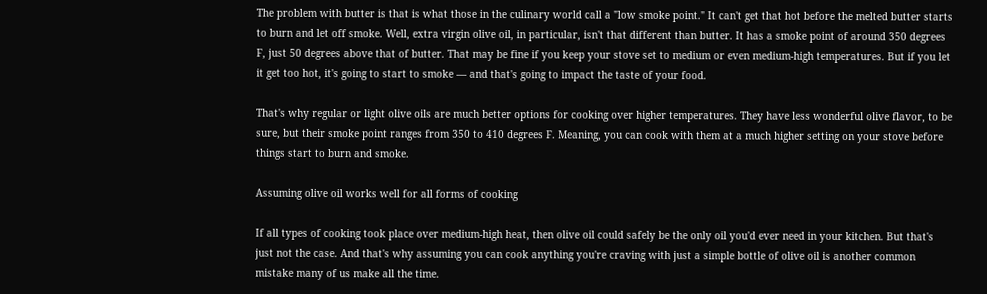The problem with butter is that is what those in the culinary world call a "low smoke point." It can't get that hot before the melted butter starts to burn and let off smoke. Well, extra virgin olive oil, in particular, isn't that different than butter. It has a smoke point of around 350 degrees F, just 50 degrees above that of butter. That may be fine if you keep your stove set to medium or even medium-high temperatures. But if you let it get too hot, it's going to start to smoke — and that's going to impact the taste of your food.

That's why regular or light olive oils are much better options for cooking over higher temperatures. They have less wonderful olive flavor, to be sure, but their smoke point ranges from 350 to 410 degrees F. Meaning, you can cook with them at a much higher setting on your stove before things start to burn and smoke.

Assuming olive oil works well for all forms of cooking

If all types of cooking took place over medium-high heat, then olive oil could safely be the only oil you'd ever need in your kitchen. But that's just not the case. And that's why assuming you can cook anything you're craving with just a simple bottle of olive oil is another common mistake many of us make all the time.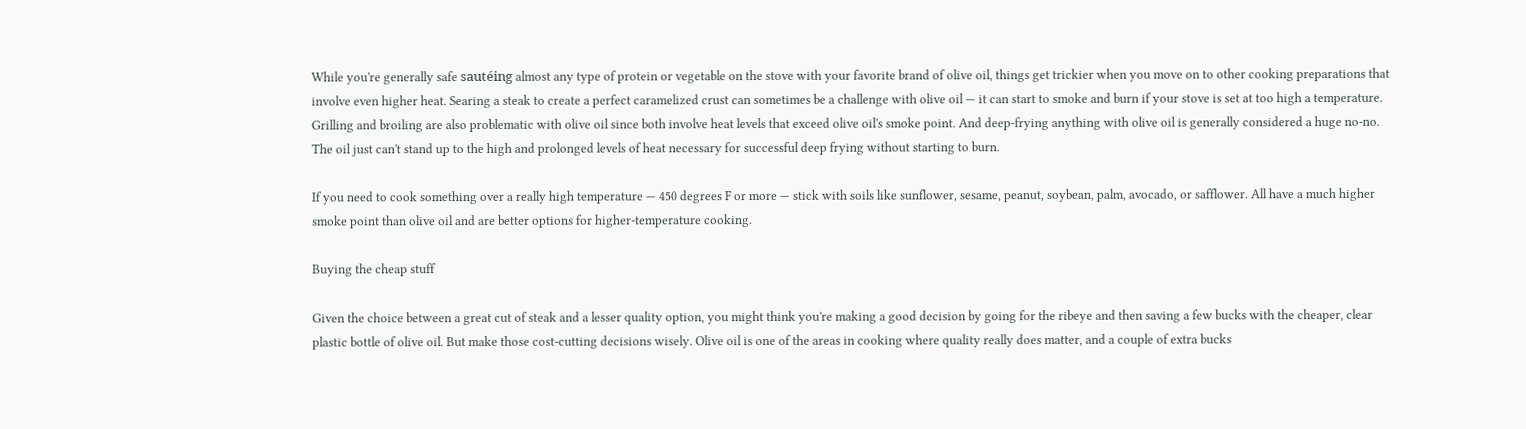While you're generally safe sautéing almost any type of protein or vegetable on the stove with your favorite brand of olive oil, things get trickier when you move on to other cooking preparations that involve even higher heat. Searing a steak to create a perfect caramelized crust can sometimes be a challenge with olive oil — it can start to smoke and burn if your stove is set at too high a temperature. Grilling and broiling are also problematic with olive oil since both involve heat levels that exceed olive oil's smoke point. And deep-frying anything with olive oil is generally considered a huge no-no. The oil just can't stand up to the high and prolonged levels of heat necessary for successful deep frying without starting to burn.

If you need to cook something over a really high temperature — 450 degrees F or more — stick with soils like sunflower, sesame, peanut, soybean, palm, avocado, or safflower. All have a much higher smoke point than olive oil and are better options for higher-temperature cooking.

Buying the cheap stuff

Given the choice between a great cut of steak and a lesser quality option, you might think you're making a good decision by going for the ribeye and then saving a few bucks with the cheaper, clear plastic bottle of olive oil. But make those cost-cutting decisions wisely. Olive oil is one of the areas in cooking where quality really does matter, and a couple of extra bucks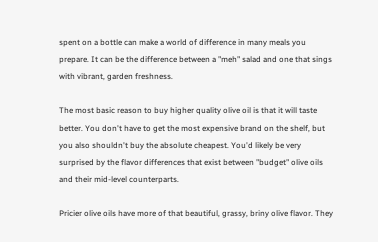spent on a bottle can make a world of difference in many meals you prepare. It can be the difference between a "meh" salad and one that sings with vibrant, garden freshness.

The most basic reason to buy higher quality olive oil is that it will taste better. You don't have to get the most expensive brand on the shelf, but you also shouldn't buy the absolute cheapest. You'd likely be very surprised by the flavor differences that exist between "budget" olive oils and their mid-level counterparts.

Pricier olive oils have more of that beautiful, grassy, briny olive flavor. They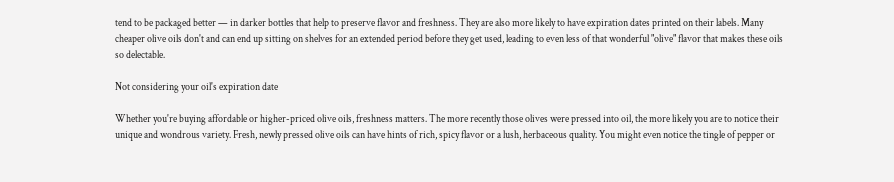tend to be packaged better — in darker bottles that help to preserve flavor and freshness. They are also more likely to have expiration dates printed on their labels. Many cheaper olive oils don't and can end up sitting on shelves for an extended period before they get used, leading to even less of that wonderful "olive" flavor that makes these oils so delectable.

Not considering your oil's expiration date

Whether you're buying affordable or higher-priced olive oils, freshness matters. The more recently those olives were pressed into oil, the more likely you are to notice their unique and wondrous variety. Fresh, newly pressed olive oils can have hints of rich, spicy flavor or a lush, herbaceous quality. You might even notice the tingle of pepper or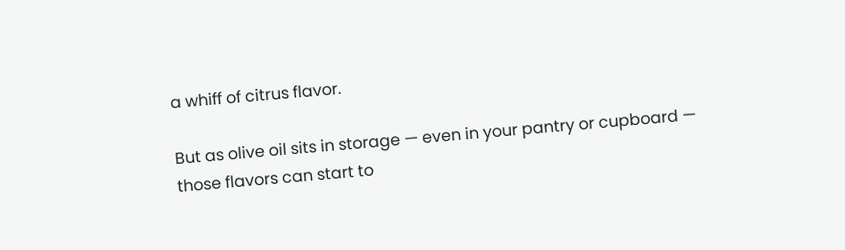a whiff of citrus flavor.

But as olive oil sits in storage — even in your pantry or cupboard — those flavors can start to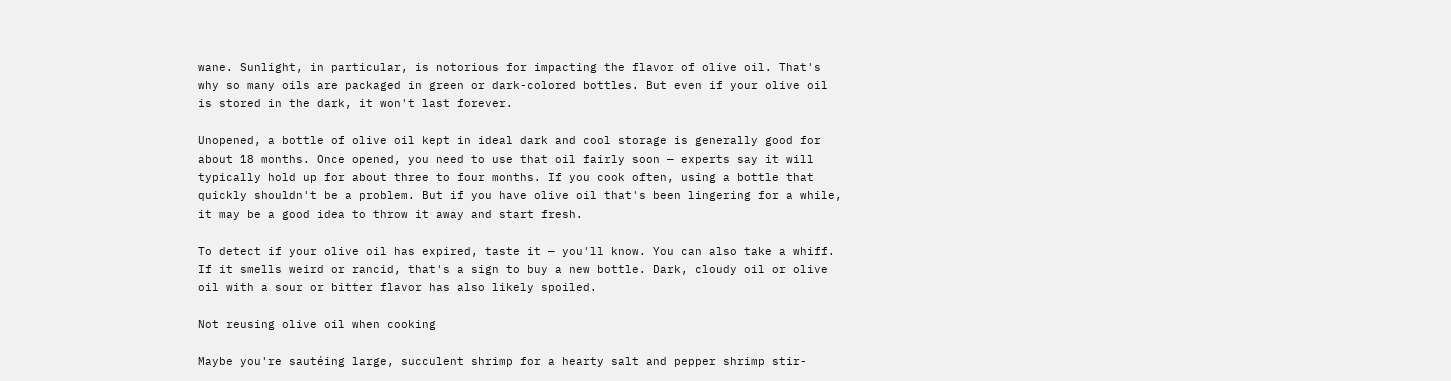wane. Sunlight, in particular, is notorious for impacting the flavor of olive oil. That's why so many oils are packaged in green or dark-colored bottles. But even if your olive oil is stored in the dark, it won't last forever.

Unopened, a bottle of olive oil kept in ideal dark and cool storage is generally good for about 18 months. Once opened, you need to use that oil fairly soon — experts say it will typically hold up for about three to four months. If you cook often, using a bottle that quickly shouldn't be a problem. But if you have olive oil that's been lingering for a while, it may be a good idea to throw it away and start fresh.

To detect if your olive oil has expired, taste it — you'll know. You can also take a whiff. If it smells weird or rancid, that's a sign to buy a new bottle. Dark, cloudy oil or olive oil with a sour or bitter flavor has also likely spoiled.

Not reusing olive oil when cooking

Maybe you're sautéing large, succulent shrimp for a hearty salt and pepper shrimp stir-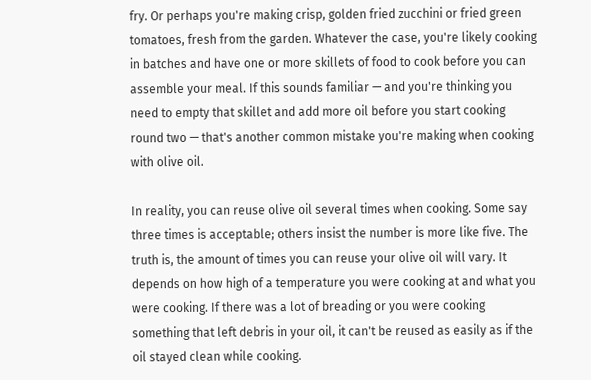fry. Or perhaps you're making crisp, golden fried zucchini or fried green tomatoes, fresh from the garden. Whatever the case, you're likely cooking in batches and have one or more skillets of food to cook before you can assemble your meal. If this sounds familiar — and you're thinking you need to empty that skillet and add more oil before you start cooking round two — that's another common mistake you're making when cooking with olive oil.

In reality, you can reuse olive oil several times when cooking. Some say three times is acceptable; others insist the number is more like five. The truth is, the amount of times you can reuse your olive oil will vary. It depends on how high of a temperature you were cooking at and what you were cooking. If there was a lot of breading or you were cooking something that left debris in your oil, it can't be reused as easily as if the oil stayed clean while cooking.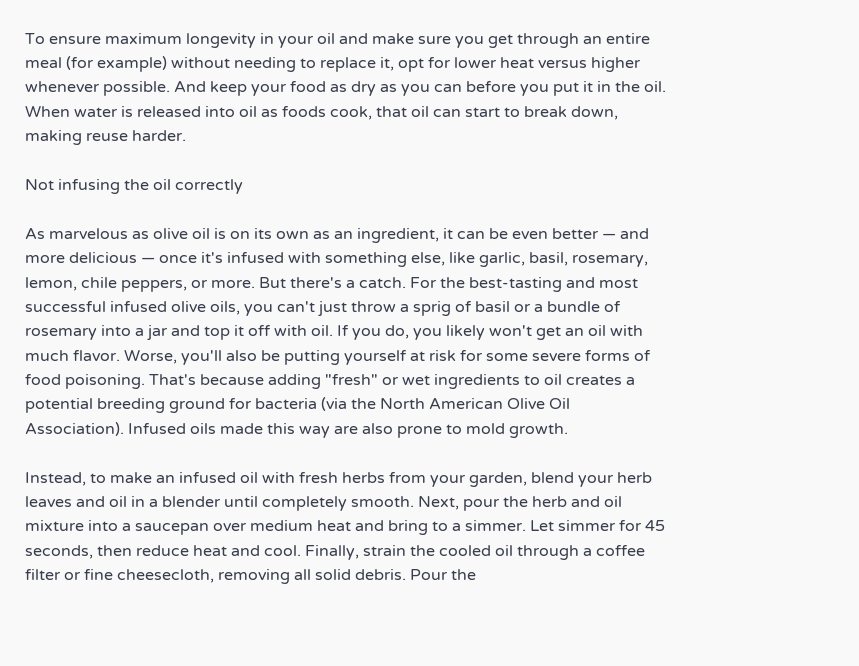To ensure maximum longevity in your oil and make sure you get through an entire meal (for example) without needing to replace it, opt for lower heat versus higher whenever possible. And keep your food as dry as you can before you put it in the oil. When water is released into oil as foods cook, that oil can start to break down, making reuse harder.

Not infusing the oil correctly

As marvelous as olive oil is on its own as an ingredient, it can be even better — and more delicious — once it's infused with something else, like garlic, basil, rosemary, lemon, chile peppers, or more. But there's a catch. For the best-tasting and most successful infused olive oils, you can't just throw a sprig of basil or a bundle of rosemary into a jar and top it off with oil. If you do, you likely won't get an oil with much flavor. Worse, you'll also be putting yourself at risk for some severe forms of food poisoning. That's because adding "fresh" or wet ingredients to oil creates a potential breeding ground for bacteria (via the North American Olive Oil Association). Infused oils made this way are also prone to mold growth.

Instead, to make an infused oil with fresh herbs from your garden, blend your herb leaves and oil in a blender until completely smooth. Next, pour the herb and oil mixture into a saucepan over medium heat and bring to a simmer. Let simmer for 45 seconds, then reduce heat and cool. Finally, strain the cooled oil through a coffee filter or fine cheesecloth, removing all solid debris. Pour the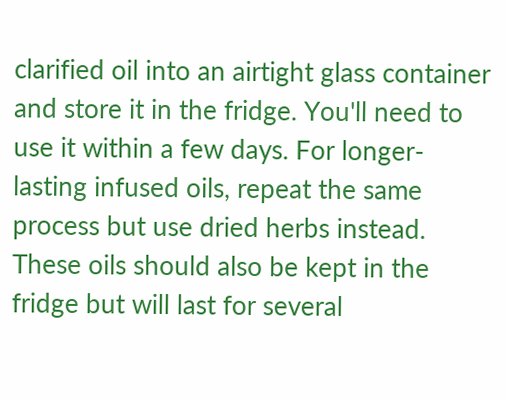clarified oil into an airtight glass container and store it in the fridge. You'll need to use it within a few days. For longer-lasting infused oils, repeat the same process but use dried herbs instead. These oils should also be kept in the fridge but will last for several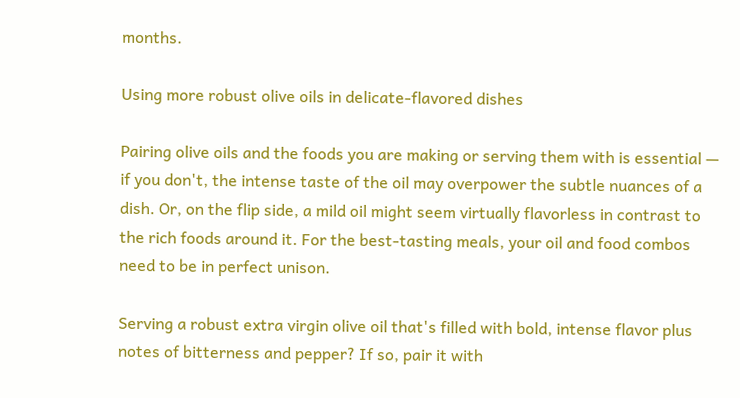months.

Using more robust olive oils in delicate-flavored dishes

Pairing olive oils and the foods you are making or serving them with is essential — if you don't, the intense taste of the oil may overpower the subtle nuances of a dish. Or, on the flip side, a mild oil might seem virtually flavorless in contrast to the rich foods around it. For the best-tasting meals, your oil and food combos need to be in perfect unison.

Serving a robust extra virgin olive oil that's filled with bold, intense flavor plus notes of bitterness and pepper? If so, pair it with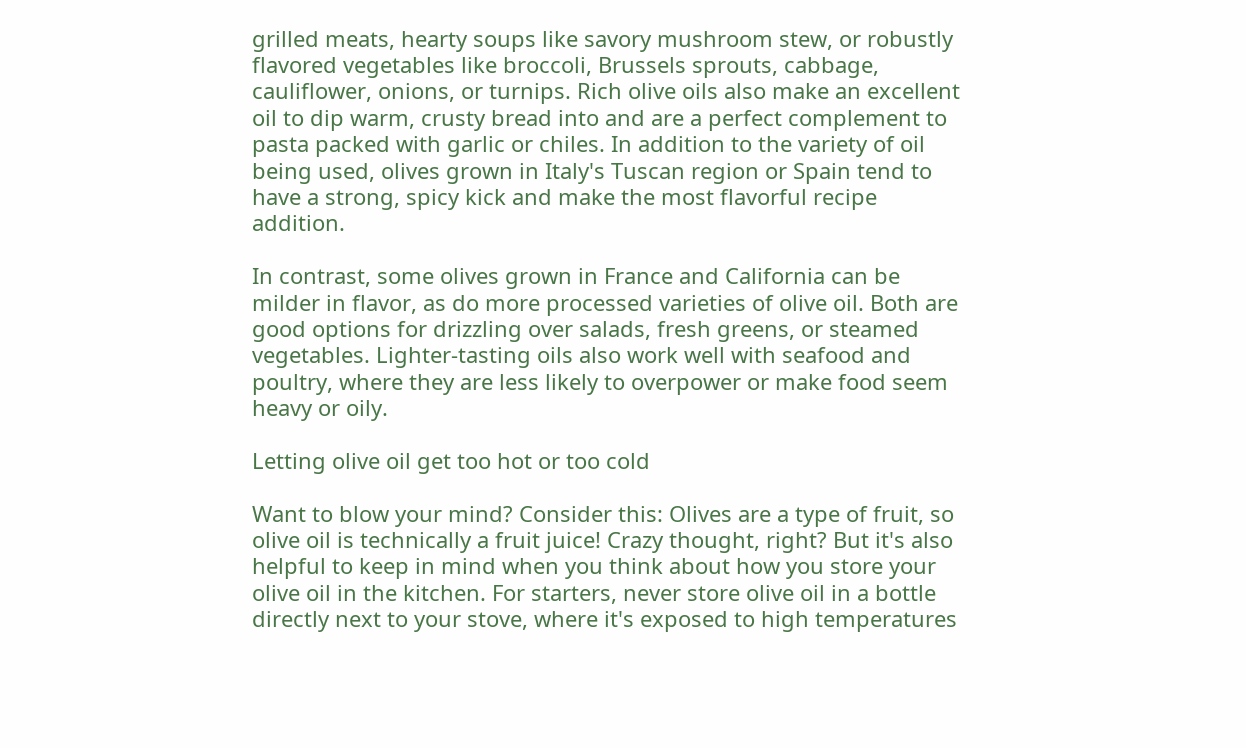grilled meats, hearty soups like savory mushroom stew, or robustly flavored vegetables like broccoli, Brussels sprouts, cabbage, cauliflower, onions, or turnips. Rich olive oils also make an excellent oil to dip warm, crusty bread into and are a perfect complement to pasta packed with garlic or chiles. In addition to the variety of oil being used, olives grown in Italy's Tuscan region or Spain tend to have a strong, spicy kick and make the most flavorful recipe addition.

In contrast, some olives grown in France and California can be milder in flavor, as do more processed varieties of olive oil. Both are good options for drizzling over salads, fresh greens, or steamed vegetables. Lighter-tasting oils also work well with seafood and poultry, where they are less likely to overpower or make food seem heavy or oily.

Letting olive oil get too hot or too cold

Want to blow your mind? Consider this: Olives are a type of fruit, so olive oil is technically a fruit juice! Crazy thought, right? But it's also helpful to keep in mind when you think about how you store your olive oil in the kitchen. For starters, never store olive oil in a bottle directly next to your stove, where it's exposed to high temperatures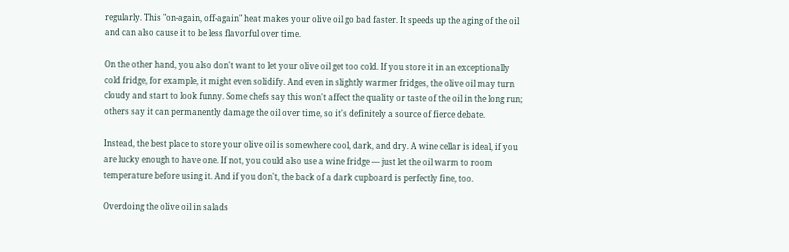regularly. This "on-again, off-again" heat makes your olive oil go bad faster. It speeds up the aging of the oil and can also cause it to be less flavorful over time.

On the other hand, you also don't want to let your olive oil get too cold. If you store it in an exceptionally cold fridge, for example, it might even solidify. And even in slightly warmer fridges, the olive oil may turn cloudy and start to look funny. Some chefs say this won't affect the quality or taste of the oil in the long run; others say it can permanently damage the oil over time, so it's definitely a source of fierce debate.

Instead, the best place to store your olive oil is somewhere cool, dark, and dry. A wine cellar is ideal, if you are lucky enough to have one. If not, you could also use a wine fridge — just let the oil warm to room temperature before using it. And if you don't, the back of a dark cupboard is perfectly fine, too.

Overdoing the olive oil in salads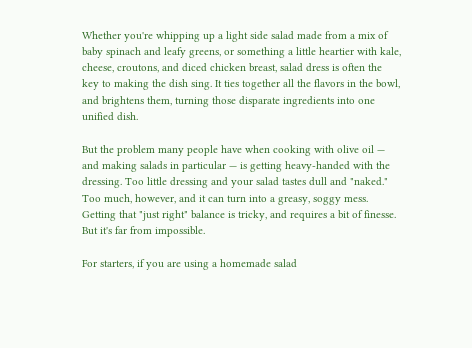Whether you're whipping up a light side salad made from a mix of baby spinach and leafy greens, or something a little heartier with kale, cheese, croutons, and diced chicken breast, salad dress is often the key to making the dish sing. It ties together all the flavors in the bowl, and brightens them, turning those disparate ingredients into one unified dish.

But the problem many people have when cooking with olive oil — and making salads in particular — is getting heavy-handed with the dressing. Too little dressing and your salad tastes dull and "naked." Too much, however, and it can turn into a greasy, soggy mess. Getting that "just right" balance is tricky, and requires a bit of finesse. But it's far from impossible.

For starters, if you are using a homemade salad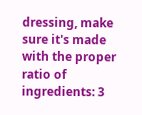dressing, make sure it's made with the proper ratio of ingredients: 3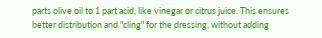parts olive oil to 1 part acid, like vinegar or citrus juice. This ensures better distribution and "cling" for the dressing, without adding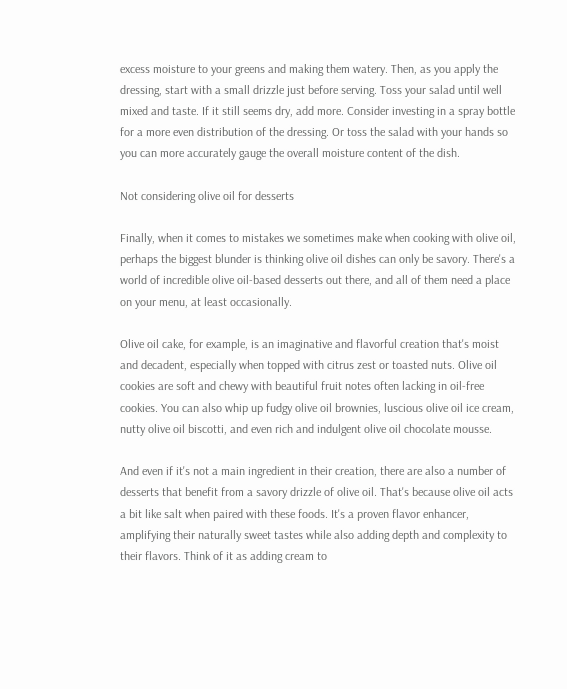excess moisture to your greens and making them watery. Then, as you apply the dressing, start with a small drizzle just before serving. Toss your salad until well mixed and taste. If it still seems dry, add more. Consider investing in a spray bottle for a more even distribution of the dressing. Or toss the salad with your hands so you can more accurately gauge the overall moisture content of the dish.

Not considering olive oil for desserts

Finally, when it comes to mistakes we sometimes make when cooking with olive oil, perhaps the biggest blunder is thinking olive oil dishes can only be savory. There's a world of incredible olive oil-based desserts out there, and all of them need a place on your menu, at least occasionally.

Olive oil cake, for example, is an imaginative and flavorful creation that's moist and decadent, especially when topped with citrus zest or toasted nuts. Olive oil cookies are soft and chewy with beautiful fruit notes often lacking in oil-free cookies. You can also whip up fudgy olive oil brownies, luscious olive oil ice cream, nutty olive oil biscotti, and even rich and indulgent olive oil chocolate mousse.

And even if it's not a main ingredient in their creation, there are also a number of desserts that benefit from a savory drizzle of olive oil. That's because olive oil acts a bit like salt when paired with these foods. It's a proven flavor enhancer, amplifying their naturally sweet tastes while also adding depth and complexity to their flavors. Think of it as adding cream to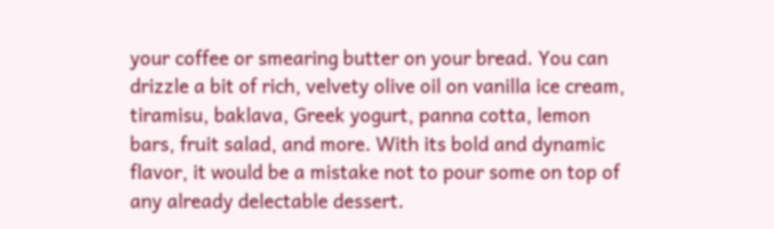your coffee or smearing butter on your bread. You can drizzle a bit of rich, velvety olive oil on vanilla ice cream, tiramisu, baklava, Greek yogurt, panna cotta, lemon bars, fruit salad, and more. With its bold and dynamic flavor, it would be a mistake not to pour some on top of any already delectable dessert.